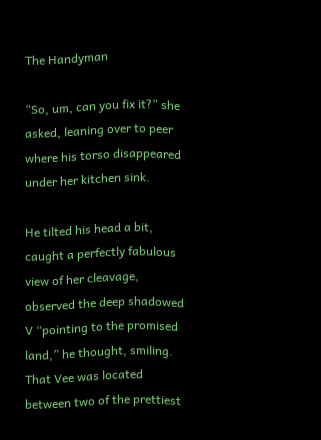The Handyman

“So, um, can you fix it?” she asked, leaning over to peer where his torso disappeared under her kitchen sink.

He tilted his head a bit, caught a perfectly fabulous view of her cleavage, observed the deep shadowed V “pointing to the promised land,” he thought, smiling. That Vee was located between two of the prettiest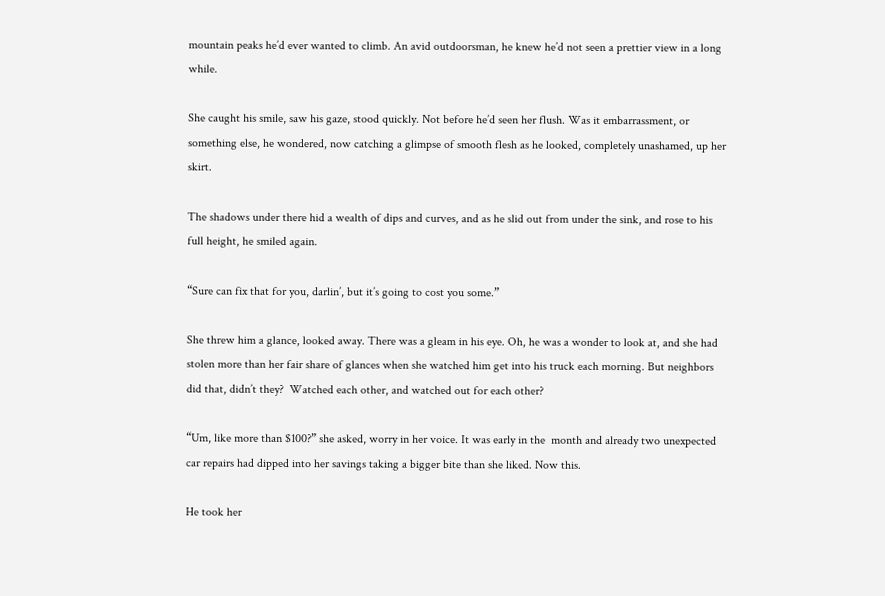mountain peaks he’d ever wanted to climb. An avid outdoorsman, he knew he’d not seen a prettier view in a long while.

She caught his smile, saw his gaze, stood quickly. Not before he’d seen her flush. Was it embarrassment, or something else, he wondered, now catching a glimpse of smooth flesh as he looked, completely unashamed, up her skirt.

The shadows under there hid a wealth of dips and curves, and as he slid out from under the sink, and rose to his full height, he smiled again.

“Sure can fix that for you, darlin’, but it’s going to cost you some.”

She threw him a glance, looked away. There was a gleam in his eye. Oh, he was a wonder to look at, and she had stolen more than her fair share of glances when she watched him get into his truck each morning. But neighbors did that, didn’t they?  Watched each other, and watched out for each other?

“Um, like more than $100?” she asked, worry in her voice. It was early in the  month and already two unexpected car repairs had dipped into her savings taking a bigger bite than she liked. Now this.

He took her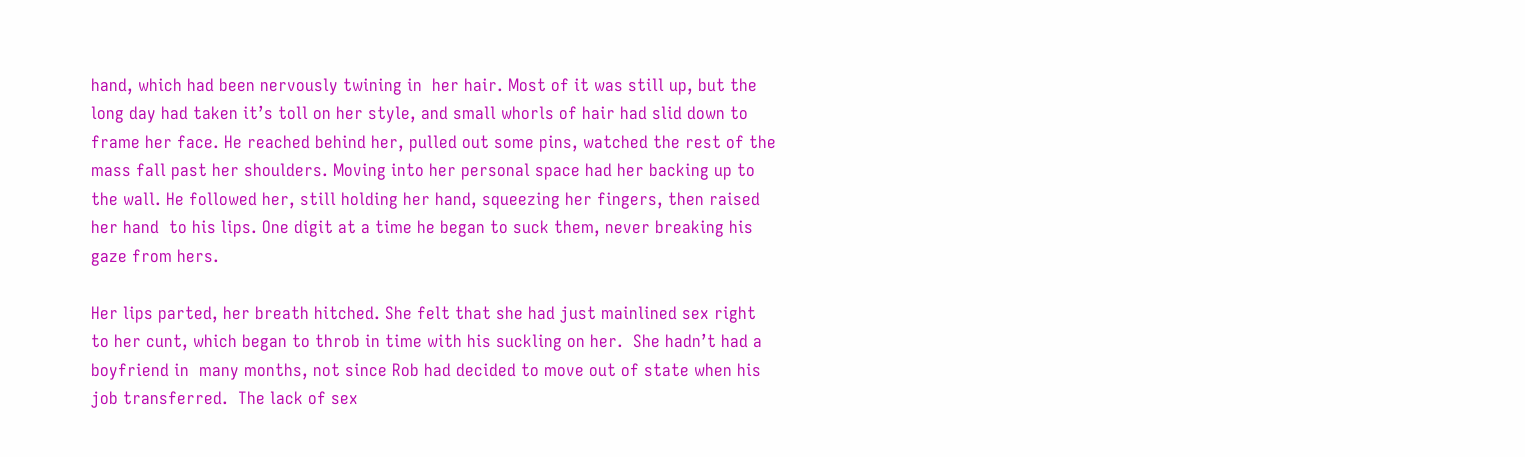hand, which had been nervously twining in  her hair. Most of it was still up, but the long day had taken it’s toll on her style, and small whorls of hair had slid down to frame her face. He reached behind her, pulled out some pins, watched the rest of the mass fall past her shoulders. Moving into her personal space had her backing up to the wall. He followed her, still holding her hand, squeezing her fingers, then raised her hand  to his lips. One digit at a time he began to suck them, never breaking his gaze from hers.

Her lips parted, her breath hitched. She felt that she had just mainlined sex right to her cunt, which began to throb in time with his suckling on her.  She hadn’t had a boyfriend in  many months, not since Rob had decided to move out of state when his job transferred.  The lack of sex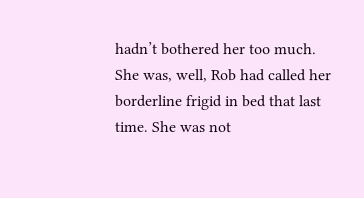hadn’t bothered her too much. She was, well, Rob had called her borderline frigid in bed that last time. She was not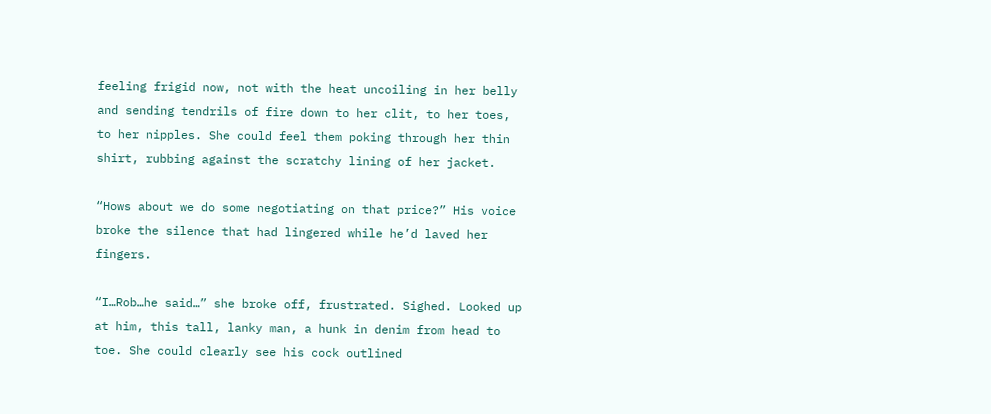feeling frigid now, not with the heat uncoiling in her belly and sending tendrils of fire down to her clit, to her toes, to her nipples. She could feel them poking through her thin shirt, rubbing against the scratchy lining of her jacket.

“Hows about we do some negotiating on that price?” His voice broke the silence that had lingered while he’d laved her fingers.

“I…Rob…he said…” she broke off, frustrated. Sighed. Looked up at him, this tall, lanky man, a hunk in denim from head to toe. She could clearly see his cock outlined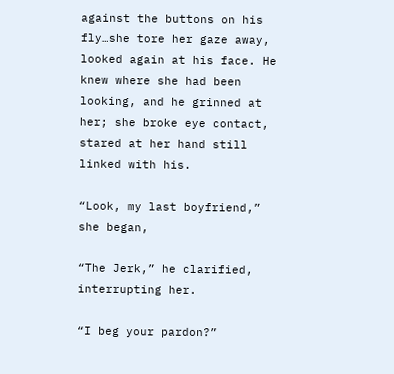against the buttons on his fly…she tore her gaze away, looked again at his face. He knew where she had been looking, and he grinned at her; she broke eye contact, stared at her hand still linked with his.

“Look, my last boyfriend,” she began,

“The Jerk,” he clarified, interrupting her.

“I beg your pardon?”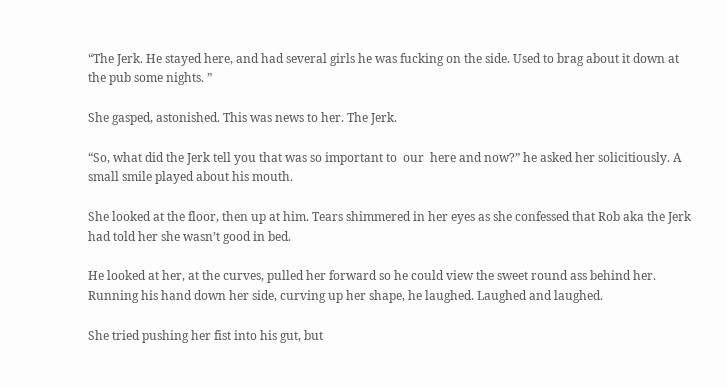“The Jerk. He stayed here, and had several girls he was fucking on the side. Used to brag about it down at the pub some nights. ”

She gasped, astonished. This was news to her. The Jerk.

“So, what did the Jerk tell you that was so important to  our  here and now?” he asked her solicitiously. A small smile played about his mouth.

She looked at the floor, then up at him. Tears shimmered in her eyes as she confessed that Rob aka the Jerk had told her she wasn’t good in bed.

He looked at her, at the curves, pulled her forward so he could view the sweet round ass behind her. Running his hand down her side, curving up her shape, he laughed. Laughed and laughed.

She tried pushing her fist into his gut, but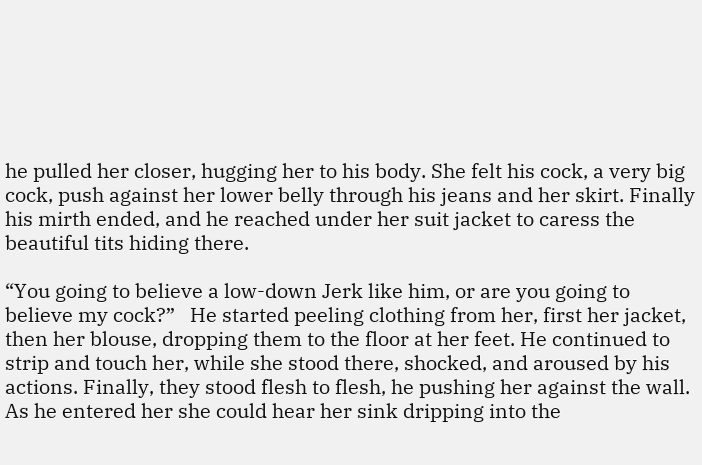he pulled her closer, hugging her to his body. She felt his cock, a very big cock, push against her lower belly through his jeans and her skirt. Finally his mirth ended, and he reached under her suit jacket to caress the beautiful tits hiding there.

“You going to believe a low-down Jerk like him, or are you going to believe my cock?”   He started peeling clothing from her, first her jacket, then her blouse, dropping them to the floor at her feet. He continued to strip and touch her, while she stood there, shocked, and aroused by his actions. Finally, they stood flesh to flesh, he pushing her against the wall. As he entered her she could hear her sink dripping into the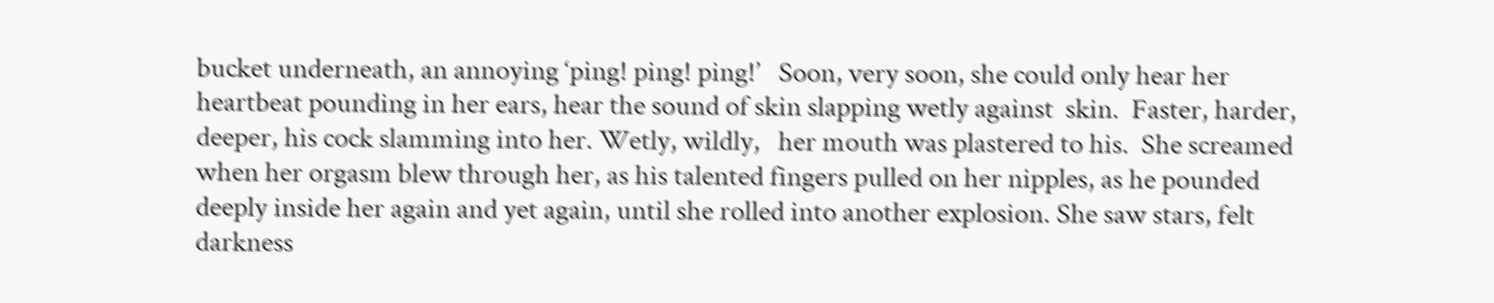bucket underneath, an annoying ‘ping! ping! ping!’   Soon, very soon, she could only hear her heartbeat pounding in her ears, hear the sound of skin slapping wetly against  skin.  Faster, harder, deeper, his cock slamming into her. Wetly, wildly,   her mouth was plastered to his.  She screamed when her orgasm blew through her, as his talented fingers pulled on her nipples, as he pounded deeply inside her again and yet again, until she rolled into another explosion. She saw stars, felt darkness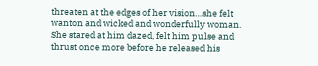threaten at the edges of her vision…she felt wanton and wicked and wonderfully woman. She stared at him dazed, felt him pulse and thrust once more before he released his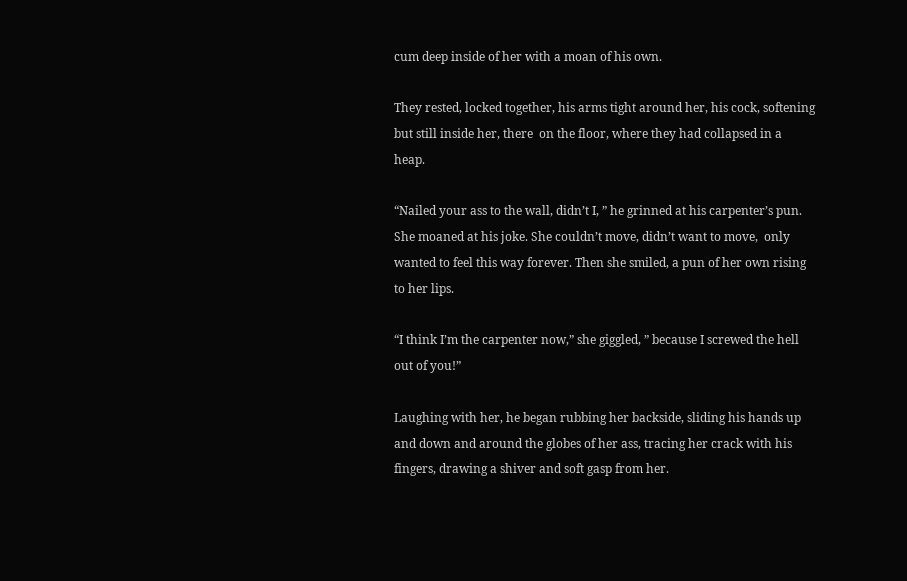cum deep inside of her with a moan of his own.

They rested, locked together, his arms tight around her, his cock, softening but still inside her, there  on the floor, where they had collapsed in a heap.

“Nailed your ass to the wall, didn’t I, ” he grinned at his carpenter’s pun. She moaned at his joke. She couldn’t move, didn’t want to move,  only wanted to feel this way forever. Then she smiled, a pun of her own rising to her lips.

“I think I’m the carpenter now,” she giggled, ” because I screwed the hell out of you!”

Laughing with her, he began rubbing her backside, sliding his hands up and down and around the globes of her ass, tracing her crack with his fingers, drawing a shiver and soft gasp from her.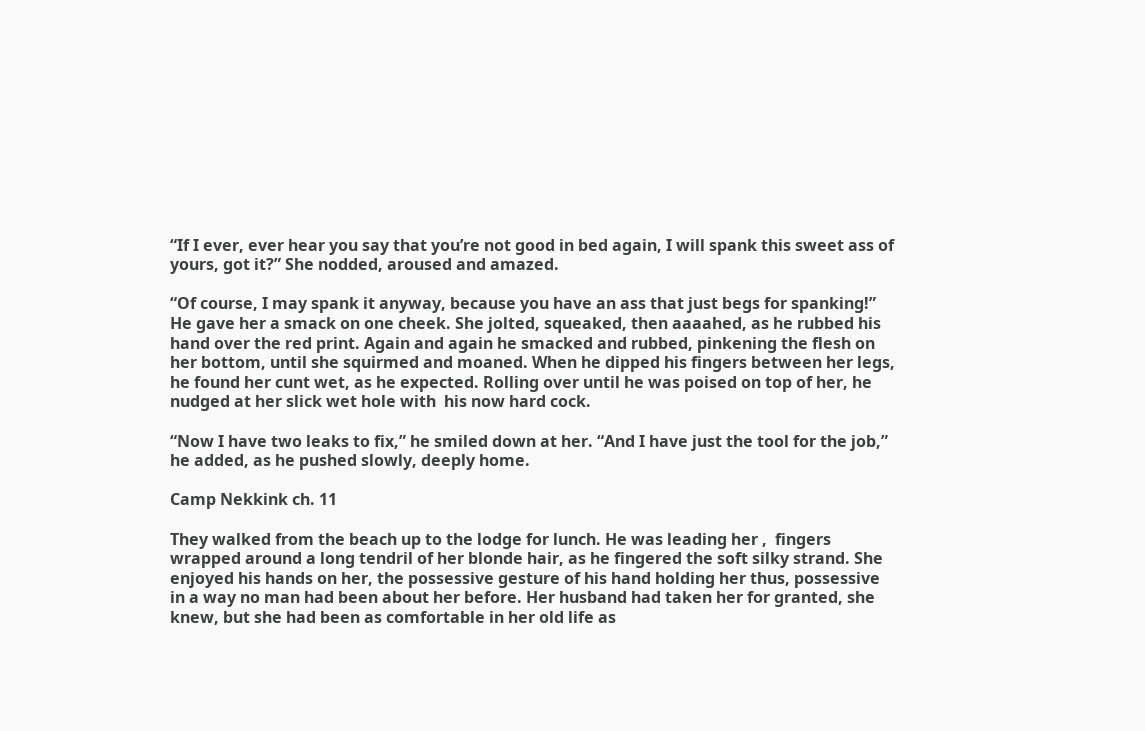“If I ever, ever hear you say that you’re not good in bed again, I will spank this sweet ass of yours, got it?” She nodded, aroused and amazed.

“Of course, I may spank it anyway, because you have an ass that just begs for spanking!” He gave her a smack on one cheek. She jolted, squeaked, then aaaahed, as he rubbed his hand over the red print. Again and again he smacked and rubbed, pinkening the flesh on her bottom, until she squirmed and moaned. When he dipped his fingers between her legs, he found her cunt wet, as he expected. Rolling over until he was poised on top of her, he nudged at her slick wet hole with  his now hard cock.

“Now I have two leaks to fix,” he smiled down at her. “And I have just the tool for the job,” he added, as he pushed slowly, deeply home.

Camp Nekkink ch. 11

They walked from the beach up to the lodge for lunch. He was leading her ,  fingers wrapped around a long tendril of her blonde hair, as he fingered the soft silky strand. She enjoyed his hands on her, the possessive gesture of his hand holding her thus, possessive in a way no man had been about her before. Her husband had taken her for granted, she knew, but she had been as comfortable in her old life as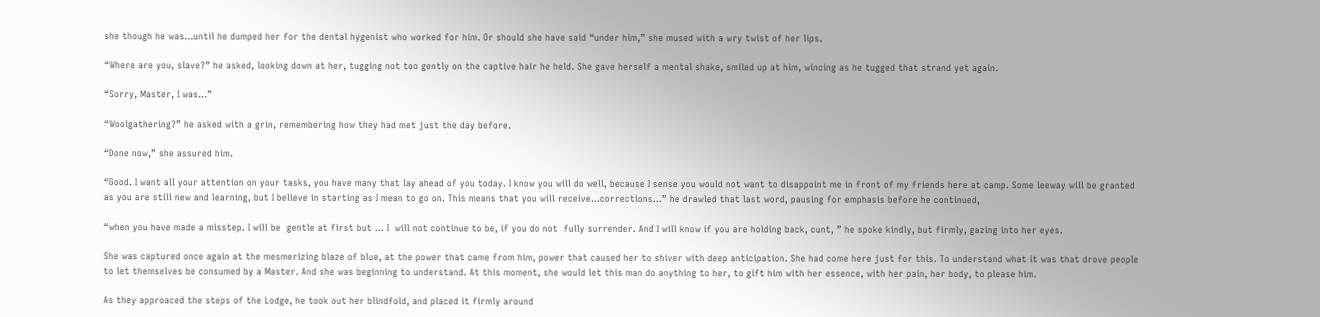she though he was…until he dumped her for the dental hygenist who worked for him. Or should she have said “under him,” she mused with a wry twist of her lips.

“Where are you, slave?” he asked, looking down at her, tugging not too gently on the captive hair he held. She gave herself a mental shake, smiled up at him, wincing as he tugged that strand yet again.

“Sorry, Master, I was…”

“Woolgathering?” he asked with a grin, remembering how they had met just the day before.

“Done now,” she assured him.

“Good. I want all your attention on your tasks, you have many that lay ahead of you today. I know you will do well, because I sense you would not want to disappoint me in front of my friends here at camp. Some leeway will be granted as you are still new and learning, but I believe in starting as I mean to go on. This means that you will receive…corrections…” he drawled that last word, pausing for emphasis before he continued,

“when you have made a misstep. I will be  gentle at first but … I  will not continue to be, if you do not  fully surrender. And I will know if you are holding back, cunt, ” he spoke kindly, but firmly, gazing into her eyes.

She was captured once again at the mesmerizing blaze of blue, at the power that came from him, power that caused her to shiver with deep anticipation. She had come here just for this. To understand what it was that drove people  to let themselves be consumed by a Master. And she was beginning to understand. At this moment, she would let this man do anything to her, to gift him with her essence, with her pain, her body, to please him.

As they approaced the steps of the Lodge, he took out her blindfold, and placed it firmly around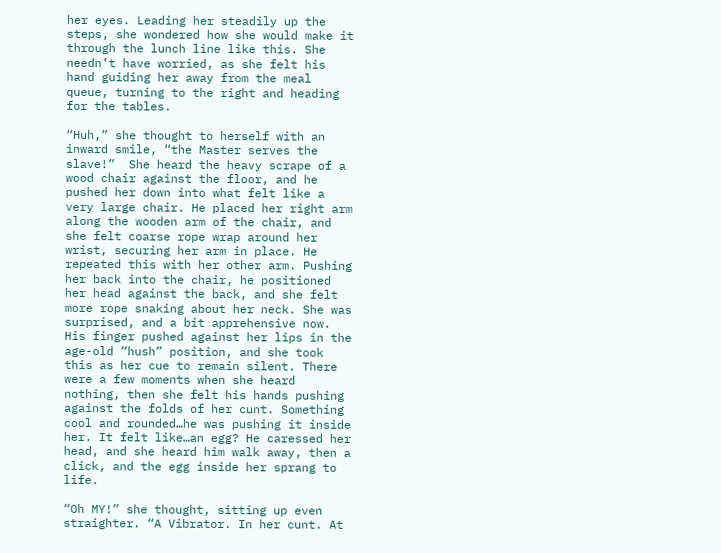her eyes. Leading her steadily up the steps, she wondered how she would make it through the lunch line like this. She needn’t have worried, as she felt his hand guiding her away from the meal queue, turning to the right and heading for the tables.

“Huh,” she thought to herself with an inward smile, “the Master serves the slave!”  She heard the heavy scrape of a wood chair against the floor, and he pushed her down into what felt like a very large chair. He placed her right arm along the wooden arm of the chair, and she felt coarse rope wrap around her wrist, securing her arm in place. He repeated this with her other arm. Pushing her back into the chair, he positioned her head against the back, and she felt more rope snaking about her neck. She was surprised, and a bit apprehensive now. His finger pushed against her lips in the age-old “hush” position, and she took this as her cue to remain silent. There were a few moments when she heard nothing, then she felt his hands pushing against the folds of her cunt. Something cool and rounded…he was pushing it inside her. It felt like…an egg? He caressed her head, and she heard him walk away, then a click, and the egg inside her sprang to life.

“Oh MY!” she thought, sitting up even straighter. “A Vibrator. In her cunt. At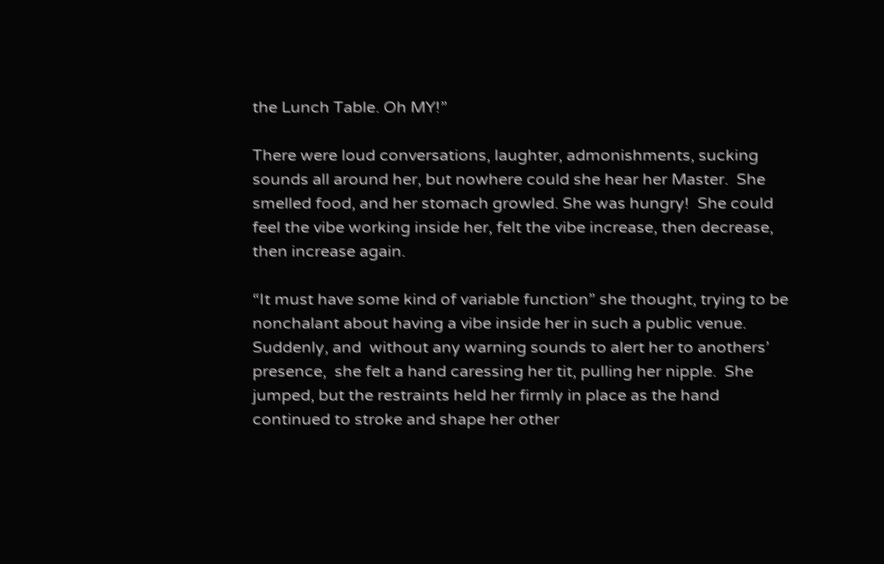the Lunch Table. Oh MY!”

There were loud conversations, laughter, admonishments, sucking sounds all around her, but nowhere could she hear her Master.  She smelled food, and her stomach growled. She was hungry!  She could feel the vibe working inside her, felt the vibe increase, then decrease, then increase again.

“It must have some kind of variable function” she thought, trying to be nonchalant about having a vibe inside her in such a public venue.  Suddenly, and  without any warning sounds to alert her to anothers’  presence,  she felt a hand caressing her tit, pulling her nipple.  She jumped, but the restraints held her firmly in place as the hand continued to stroke and shape her other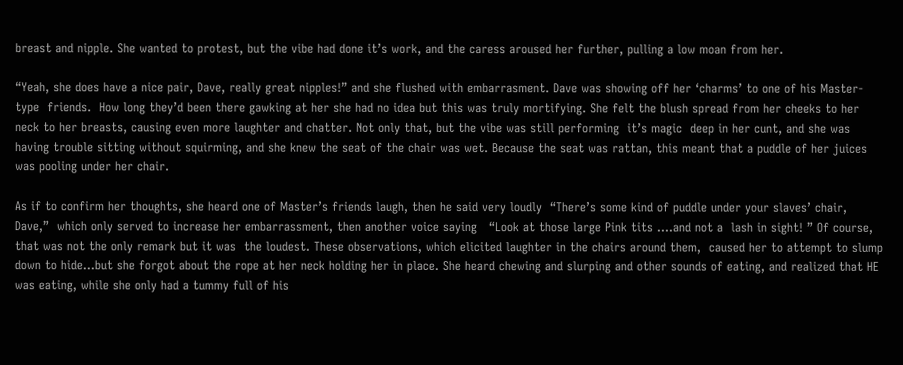breast and nipple. She wanted to protest, but the vibe had done it’s work, and the caress aroused her further, pulling a low moan from her.

“Yeah, she does have a nice pair, Dave, really great nipples!” and she flushed with embarrasment. Dave was showing off her ‘charms’ to one of his Master-type  friends.  How long they’d been there gawking at her she had no idea but this was truly mortifying. She felt the blush spread from her cheeks to her neck to her breasts, causing even more laughter and chatter. Not only that, but the vibe was still performing  it’s magic  deep in her cunt, and she was having trouble sitting without squirming, and she knew the seat of the chair was wet. Because the seat was rattan, this meant that a puddle of her juices was pooling under her chair.

As if to confirm her thoughts, she heard one of Master’s friends laugh, then he said very loudly  “There’s some kind of puddle under your slaves’ chair, Dave,”  which only served to increase her embarrassment, then another voice saying   “Look at those large Pink tits ….and not a  lash in sight! ” Of course, that was not the only remark but it was  the loudest. These observations, which elicited laughter in the chairs around them,  caused her to attempt to slump down to hide…but she forgot about the rope at her neck holding her in place. She heard chewing and slurping and other sounds of eating, and realized that HE was eating, while she only had a tummy full of his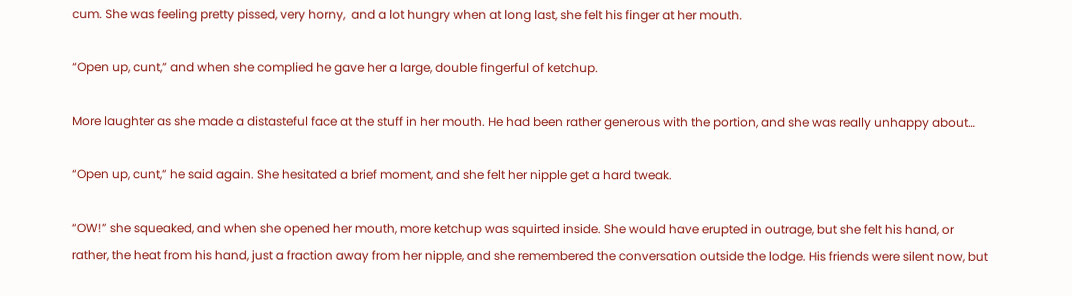cum. She was feeling pretty pissed, very horny,  and a lot hungry when at long last, she felt his finger at her mouth.

“Open up, cunt,” and when she complied he gave her a large, double fingerful of ketchup.

More laughter as she made a distasteful face at the stuff in her mouth. He had been rather generous with the portion, and she was really unhappy about…

“Open up, cunt,” he said again. She hesitated a brief moment, and she felt her nipple get a hard tweak.

“OW!” she squeaked, and when she opened her mouth, more ketchup was squirted inside. She would have erupted in outrage, but she felt his hand, or rather, the heat from his hand, just a fraction away from her nipple, and she remembered the conversation outside the lodge. His friends were silent now, but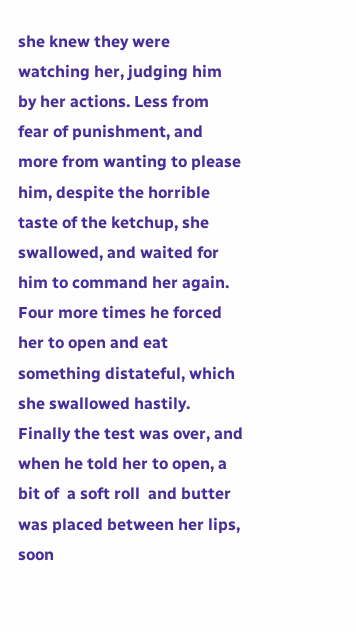she knew they were watching her, judging him by her actions. Less from fear of punishment, and more from wanting to please him, despite the horrible taste of the ketchup, she swallowed, and waited for him to command her again. Four more times he forced her to open and eat something distateful, which she swallowed hastily. Finally the test was over, and when he told her to open, a bit of  a soft roll  and butter was placed between her lips, soon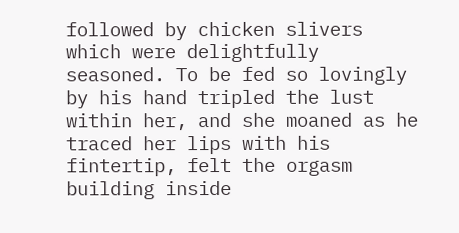followed by chicken slivers which were delightfully seasoned. To be fed so lovingly by his hand tripled the lust within her, and she moaned as he traced her lips with his fintertip, felt the orgasm building inside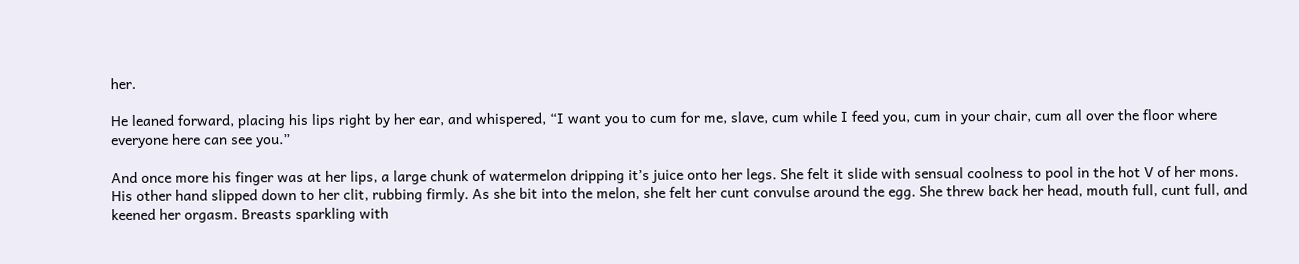her.

He leaned forward, placing his lips right by her ear, and whispered, “I want you to cum for me, slave, cum while I feed you, cum in your chair, cum all over the floor where everyone here can see you.”

And once more his finger was at her lips, a large chunk of watermelon dripping it’s juice onto her legs. She felt it slide with sensual coolness to pool in the hot V of her mons.  His other hand slipped down to her clit, rubbing firmly. As she bit into the melon, she felt her cunt convulse around the egg. She threw back her head, mouth full, cunt full, and keened her orgasm. Breasts sparkling with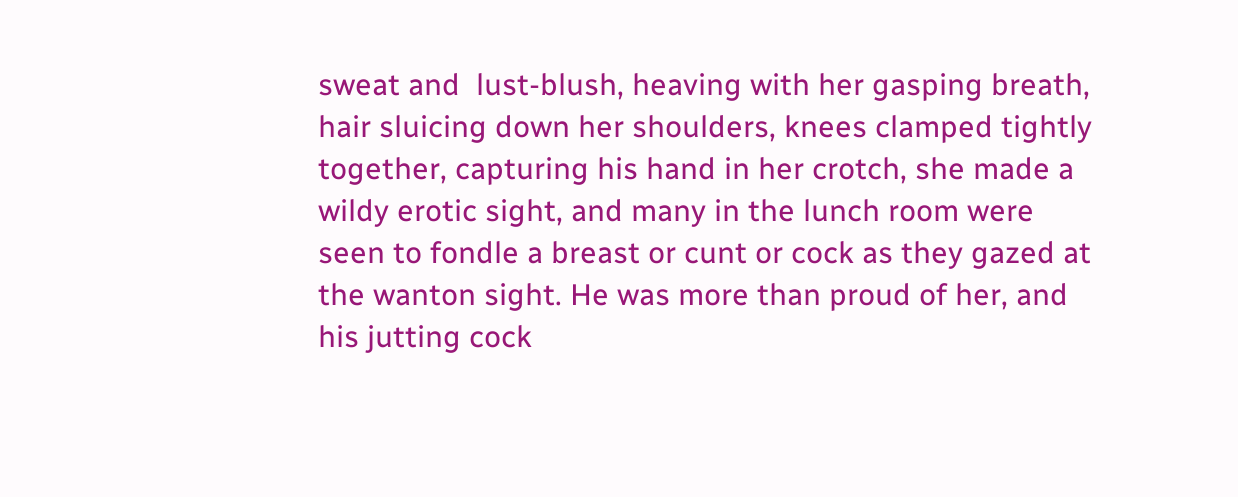sweat and  lust-blush, heaving with her gasping breath, hair sluicing down her shoulders, knees clamped tightly together, capturing his hand in her crotch, she made a wildy erotic sight, and many in the lunch room were seen to fondle a breast or cunt or cock as they gazed at the wanton sight. He was more than proud of her, and  his jutting cock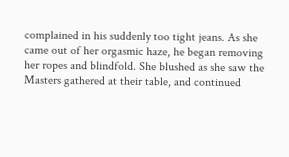complained in his suddenly too tight jeans. As she came out of her orgasmic haze, he began removing her ropes and blindfold. She blushed as she saw the Masters gathered at their table, and continued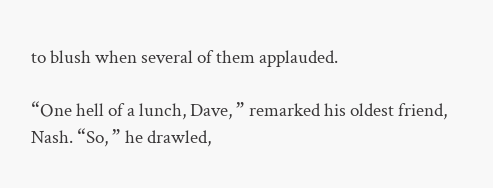to blush when several of them applauded.

“One hell of a lunch, Dave, ” remarked his oldest friend, Nash. “So, ” he drawled,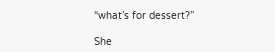“what’s for dessert?”

She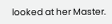looked at her Master.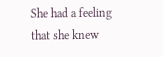She had a feeling that she knew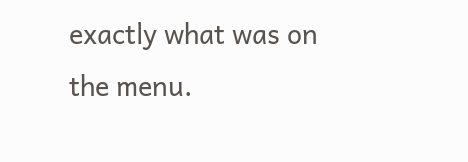exactly what was on the menu.